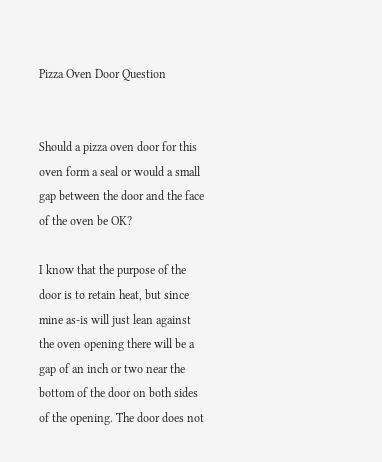Pizza Oven Door Question


Should a pizza oven door for this oven form a seal or would a small gap between the door and the face of the oven be OK?

I know that the purpose of the door is to retain heat, but since mine as-is will just lean against the oven opening there will be a gap of an inch or two near the bottom of the door on both sides of the opening. The door does not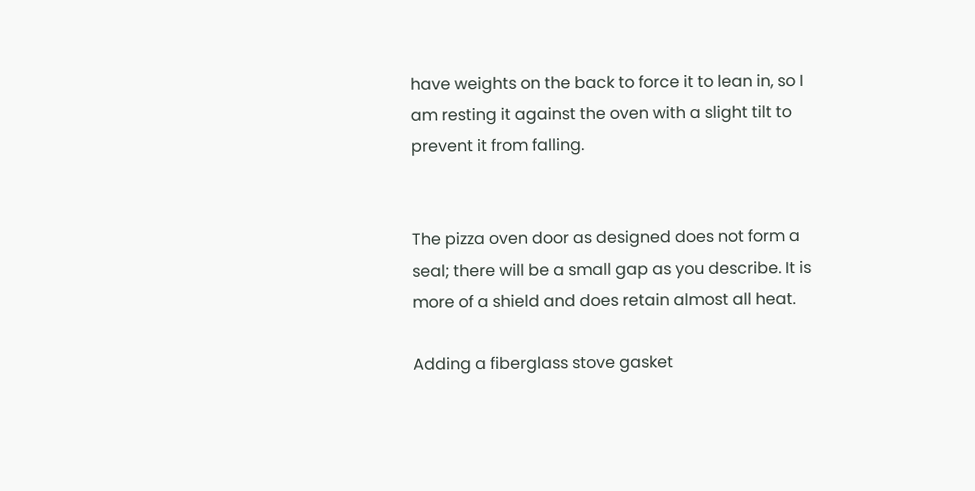have weights on the back to force it to lean in, so I am resting it against the oven with a slight tilt to prevent it from falling.


The pizza oven door as designed does not form a seal; there will be a small gap as you describe. It is more of a shield and does retain almost all heat.

Adding a fiberglass stove gasket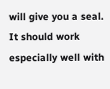will give you a seal. It should work especially well with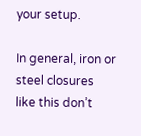your setup.

In general, iron or steel closures like this don’t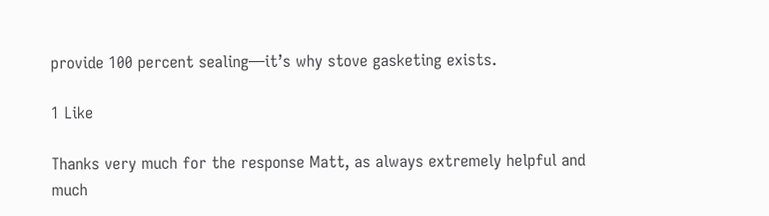provide 100 percent sealing—it’s why stove gasketing exists.

1 Like

Thanks very much for the response Matt, as always extremely helpful and much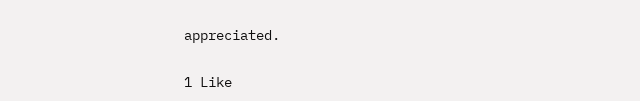appreciated.

1 Like